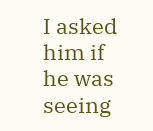I asked him if he was seeing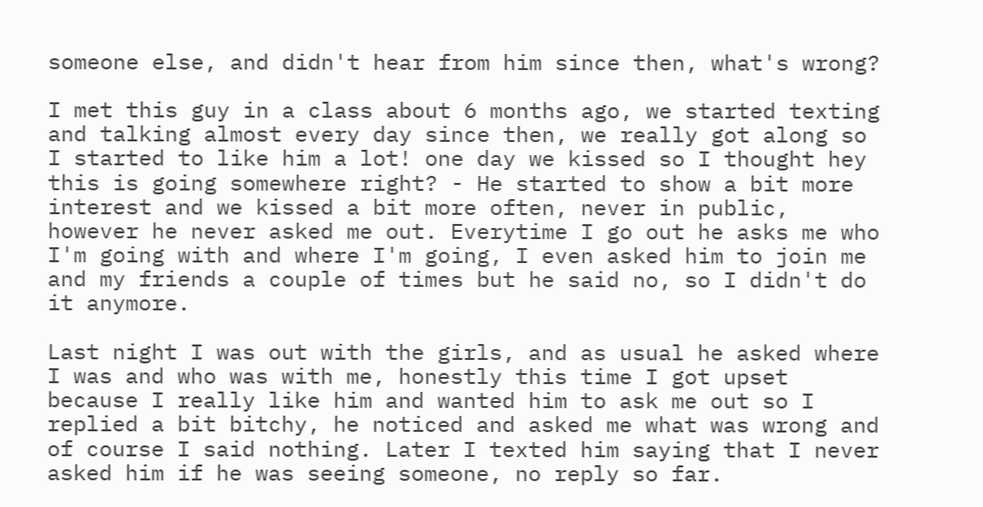someone else, and didn't hear from him since then, what's wrong?

I met this guy in a class about 6 months ago, we started texting and talking almost every day since then, we really got along so I started to like him a lot! one day we kissed so I thought hey this is going somewhere right? - He started to show a bit more interest and we kissed a bit more often, never in public, however he never asked me out. Everytime I go out he asks me who I'm going with and where I'm going, I even asked him to join me and my friends a couple of times but he said no, so I didn't do it anymore.

Last night I was out with the girls, and as usual he asked where I was and who was with me, honestly this time I got upset because I really like him and wanted him to ask me out so I replied a bit bitchy, he noticed and asked me what was wrong and of course I said nothing. Later I texted him saying that I never asked him if he was seeing someone, no reply so far.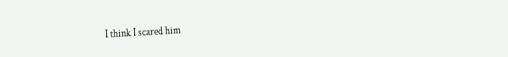I think I scared him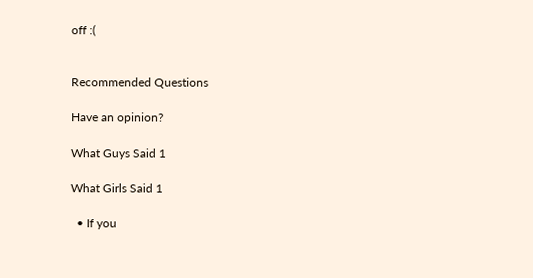off :(


Recommended Questions

Have an opinion?

What Guys Said 1

What Girls Said 1

  • If you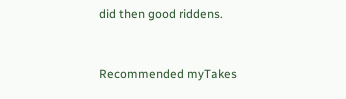did then good riddens.


Recommended myTakes